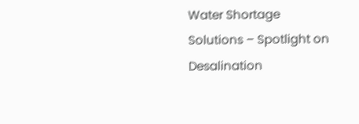Water Shortage Solutions – Spotlight on Desalination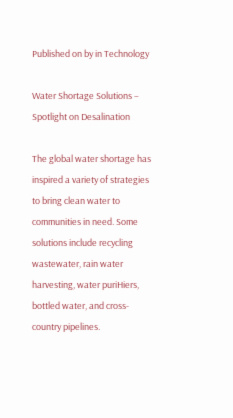Published on by in Technology

Water Shortage Solutions – Spotlight on Desalination

The global water shortage has inspired a variety of strategies to bring clean water to communities in need. Some solutions include recycling wastewater, rain water harvesting, water puriHiers, bottled water, and cross-country pipelines.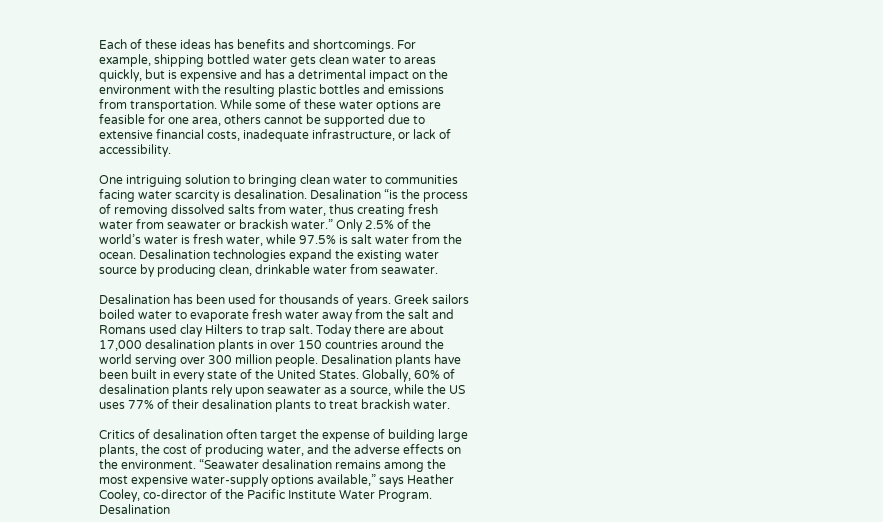Each of these ideas has benefits and shortcomings. For example, shipping bottled water gets clean water to areas quickly, but is expensive and has a detrimental impact on the environment with the resulting plastic bottles and emissions from transportation. While some of these water options are feasible for one area, others cannot be supported due to extensive financial costs, inadequate infrastructure, or lack of accessibility.

One intriguing solution to bringing clean water to communities facing water scarcity is desalination. Desalination “is the process of removing dissolved salts from water, thus creating fresh water from seawater or brackish water.” Only 2.5% of the world’s water is fresh water, while 97.5% is salt water from the ocean. Desalination technologies expand the existing water source by producing clean, drinkable water from seawater.

Desalination has been used for thousands of years. Greek sailors boiled water to evaporate fresh water away from the salt and Romans used clay Hilters to trap salt. Today there are about 17,000 desalination plants in over 150 countries around the world serving over 300 million people. Desalination plants have been built in every state of the United States. Globally, 60% of desalination plants rely upon seawater as a source, while the US uses 77% of their desalination plants to treat brackish water.

Critics of desalination often target the expense of building large plants, the cost of producing water, and the adverse effects on the environment. “Seawater desalination remains among the most expensive water-supply options available,” says Heather Cooley, co-director of the Pacific Institute Water Program. Desalination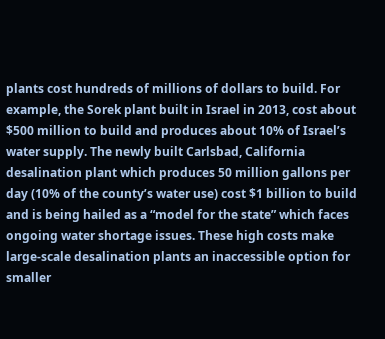plants cost hundreds of millions of dollars to build. For example, the Sorek plant built in Israel in 2013, cost about $500 million to build and produces about 10% of Israel’s water supply. The newly built Carlsbad, California desalination plant which produces 50 million gallons per day (10% of the county’s water use) cost $1 billion to build and is being hailed as a “model for the state” which faces ongoing water shortage issues. These high costs make large-scale desalination plants an inaccessible option for smaller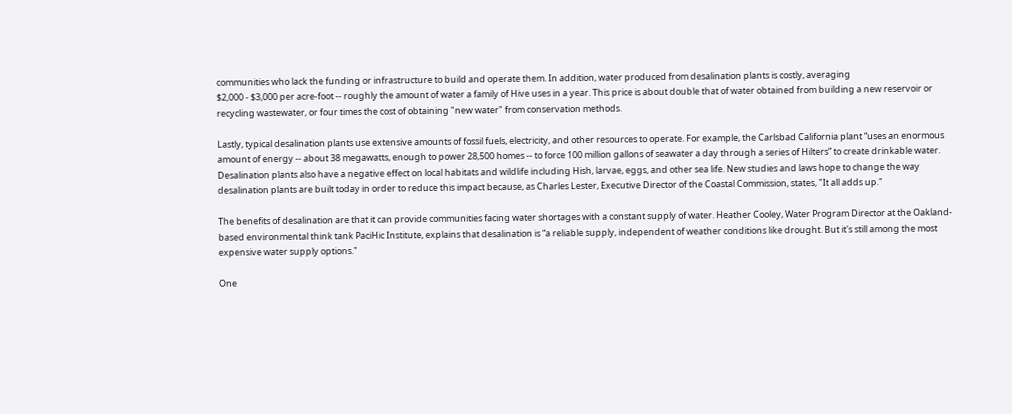communities who lack the funding or infrastructure to build and operate them. In addition, water produced from desalination plants is costly, averaging
$2,000 - $3,000 per acre-foot -- roughly the amount of water a family of Hive uses in a year. This price is about double that of water obtained from building a new reservoir or recycling wastewater, or four times the cost of obtaining "new water" from conservation methods.

Lastly, typical desalination plants use extensive amounts of fossil fuels, electricity, and other resources to operate. For example, the Carlsbad California plant “uses an enormous amount of energy -- about 38 megawatts, enough to power 28,500 homes -- to force 100 million gallons of seawater a day through a series of Hilters” to create drinkable water. Desalination plants also have a negative effect on local habitats and wildlife including Hish, larvae, eggs, and other sea life. New studies and laws hope to change the way desalination plants are built today in order to reduce this impact because, as Charles Lester, Executive Director of the Coastal Commission, states, "It all adds up."

The benefits of desalination are that it can provide communities facing water shortages with a constant supply of water. Heather Cooley, Water Program Director at the Oakland-based environmental think tank PaciHic Institute, explains that desalination is “a reliable supply, independent of weather conditions like drought. But it's still among the most expensive water supply options."

One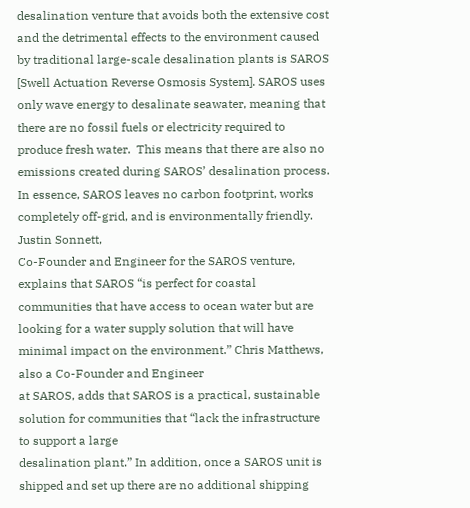desalination venture that avoids both the extensive cost and the detrimental effects to the environment caused by traditional large-scale desalination plants is SAROS [Swell Actuation Reverse Osmosis System]. SAROS uses only wave energy to desalinate seawater, meaning that there are no fossil fuels or electricity required to produce fresh water.  This means that there are also no emissions created during SAROS’ desalination process.  In essence, SAROS leaves no carbon footprint, works completely off-grid, and is environmentally friendly. Justin Sonnett,
Co-Founder and Engineer for the SAROS venture, explains that SAROS “is perfect for coastal communities that have access to ocean water but are looking for a water supply solution that will have minimal impact on the environment.” Chris Matthews, also a Co-Founder and Engineer
at SAROS, adds that SAROS is a practical, sustainable solution for communities that “lack the infrastructure to support a large
desalination plant.” In addition, once a SAROS unit is shipped and set up there are no additional shipping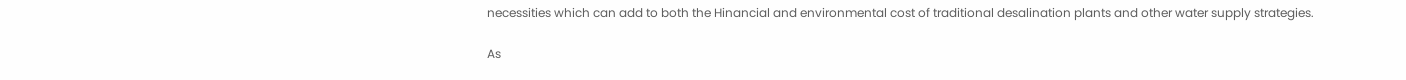necessities which can add to both the Hinancial and environmental cost of traditional desalination plants and other water supply strategies.

As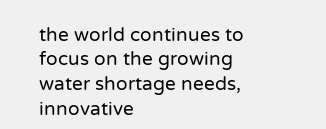the world continues to focus on the growing water shortage needs, innovative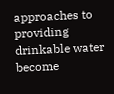approaches to providing drinkable water become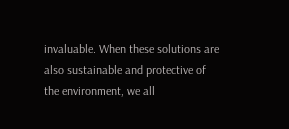invaluable. When these solutions are also sustainable and protective of the environment, we all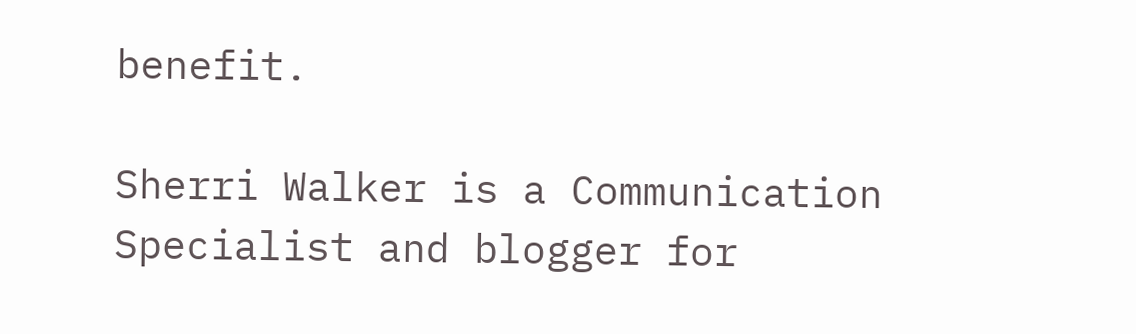benefit.

Sherri Walker is a Communication Specialist and blogger for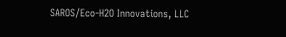SAROS/Eco-H2O Innovations, LLC